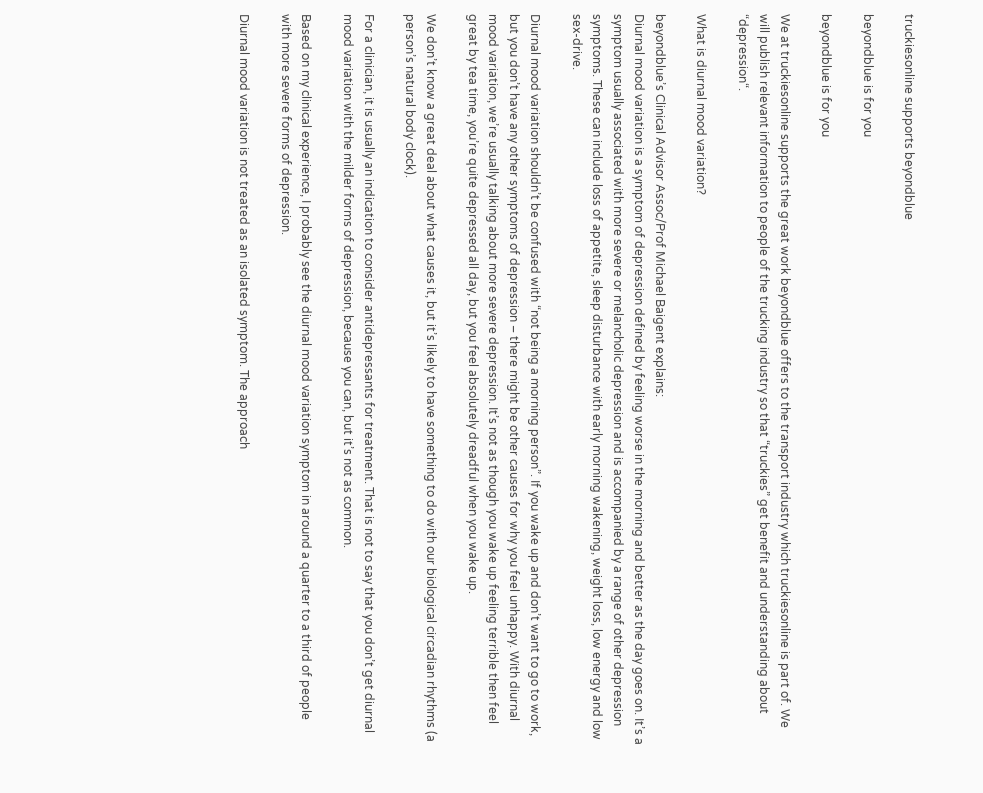truckiesonline supports beyondblue

beyondblue is for you

beyondblue is for you

We at truckiesonline supports the great work beyondblue offers to the transport industry which truckiesonline is part of. We will publish relevant information to people of the trucking industry so that “truckies” get benefit and understanding about “depression“.

What is diurnal mood variation?

beyondblue’s Clinical Advisor Assoc/Prof Michael Baigent explains:
Diurnal mood variation is a symptom of depression defined by feeling worse in the morning and better as the day goes on. It’s a symptom usually associated with more severe or melancholic depression and is accompanied by a range of other depression symptoms. These can include loss of appetite, sleep disturbance with early morning wakening, weight loss, low energy and low sex-drive.

Diurnal mood variation shouldn’t be confused with “not being a morning person”. If you wake up and don’t want to go to work, but you don’t have any other symptoms of depression – there might be other causes for why you feel unhappy. With diurnal mood variation, we’re usually talking about more severe depression. It’s not as though you wake up feeling terrible then feel great by tea time, you’re quite depressed all day, but you feel absolutely dreadful when you wake up.

We don’t know a great deal about what causes it, but it’s likely to have something to do with our biological circadian rhythms (a person’s natural body clock).

For a clinician, it is usually an indication to consider antidepressants for treatment. That is not to say that you don’t get diurnal mood variation with the milder forms of depression, because you can, but it’s not as common.

Based on my clinical experience, I probably see the diurnal mood variation symptom in around a quarter to a third of people with more severe forms of depression.

Diurnal mood variation is not treated as an isolated symptom. The approach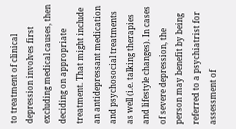to treatment of clinical depression involves first excluding medical causes, then deciding on appropriate treatment. That might include an antidepressant medication and psychosocial treatments as well (i.e. talking therapies and lifestyle changes). In cases of severe depression, the person may benefit by being referred to a psychiatrist for assessment of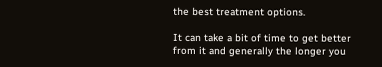the best treatment options.

It can take a bit of time to get better from it and generally the longer you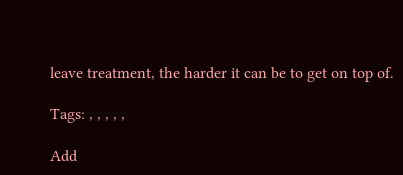leave treatment, the harder it can be to get on top of.

Tags: , , , , ,

Add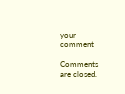your comment

Comments are closed.